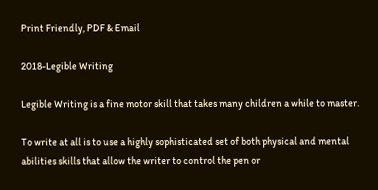Print Friendly, PDF & Email

2018-Legible Writing

Legible Writing is a fine motor skill that takes many children a while to master.

To write at all is to use a highly sophisticated set of both physical and mental abilities skills that allow the writer to control the pen or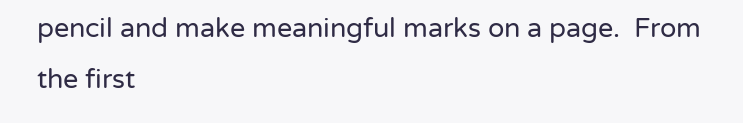pencil and make meaningful marks on a page.  From the first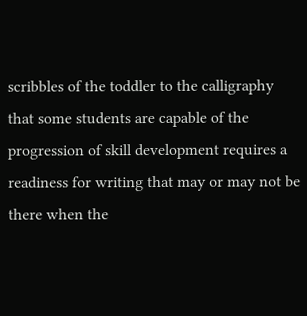scribbles of the toddler to the calligraphy that some students are capable of the progression of skill development requires a readiness for writing that may or may not be there when the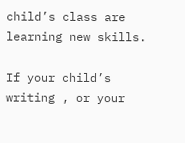child’s class are learning new skills.

If your child’s writing , or your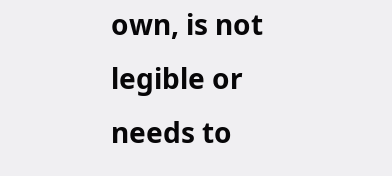own, is not legible or needs to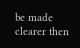be made clearer then